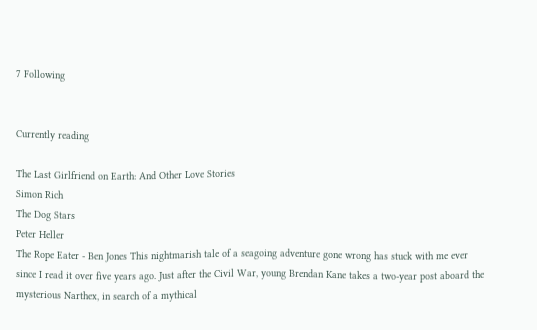7 Following


Currently reading

The Last Girlfriend on Earth: And Other Love Stories
Simon Rich
The Dog Stars
Peter Heller
The Rope Eater - Ben Jones This nightmarish tale of a seagoing adventure gone wrong has stuck with me ever since I read it over five years ago. Just after the Civil War, young Brendan Kane takes a two-year post aboard the mysterious Narthex, in search of a mythical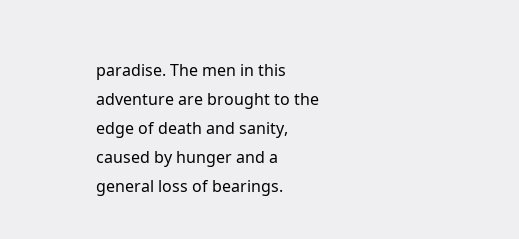paradise. The men in this adventure are brought to the edge of death and sanity, caused by hunger and a general loss of bearings.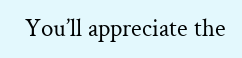You’ll appreciate the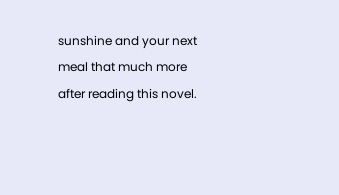sunshine and your next meal that much more after reading this novel.